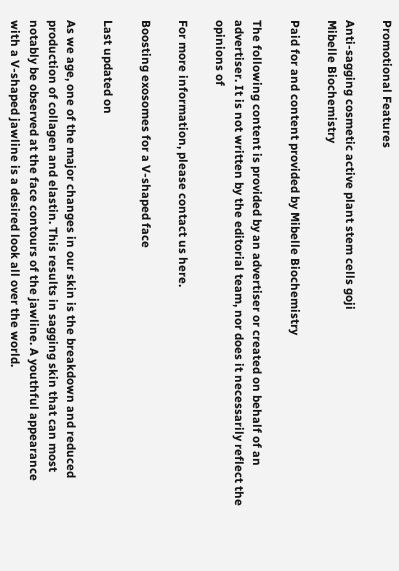Promotional Features

Anti-sagging cosmetic active plant stem cells goji
Mibelle Biochemistry

Paid for and content provided by Mibelle Biochemistry

The following content is provided by an advertiser or created on behalf of an advertiser. It is not written by the editorial team, nor does it necessarily reflect the opinions of

For more information, please contact us here.

Boosting exosomes for a V-shaped face

Last updated on

As we age, one of the major changes in our skin is the breakdown and reduced production of collagen and elastin. This results in sagging skin that can most notably be observed at the face contours of the jawline. A youthful appearance with a V-shaped jawline is a desired look all over the world.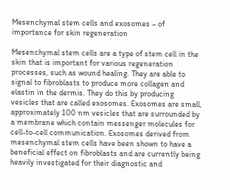Mesenchymal stem cells and exosomes – of importance for skin regeneration

Mesenchymal stem cells are a type of stem cell in the skin that is important for various regeneration processes, such as wound healing. They are able to signal to fibroblasts to produce more collagen and elastin in the dermis. They do this by producing vesicles that are called exosomes. Exosomes are small, approximately 100 nm vesicles that are surrounded by a membrane which contain messenger molecules for cell-to-cell communication. Exosomes derived from mesenchymal stem cells have been shown to have a beneficial effect on fibroblasts and are currently being heavily investigated for their diagnostic and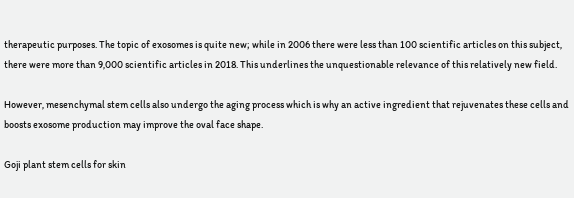therapeutic purposes. The topic of exosomes is quite new; while in 2006 there were less than 100 scientific articles on this subject, there were more than 9,000 scientific articles in 2018. This underlines the unquestionable relevance of this relatively new field.

However, mesenchymal stem cells also undergo the aging process which is why an active ingredient that rejuvenates these cells and boosts exosome production may improve the oval face shape.

Goji plant stem cells for skin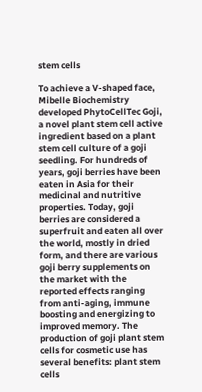stem cells

To achieve a V-shaped face, Mibelle Biochemistry developed PhytoCellTec Goji, a novel plant stem cell active ingredient based on a plant stem cell culture of a goji seedling. For hundreds of years, goji berries have been eaten in Asia for their medicinal and nutritive properties. Today, goji berries are considered a superfruit and eaten all over the world, mostly in dried form, and there are various goji berry supplements on the market with the reported effects ranging from anti-aging, immune boosting and energizing to improved memory. The production of goji plant stem cells for cosmetic use has several benefits: plant stem cells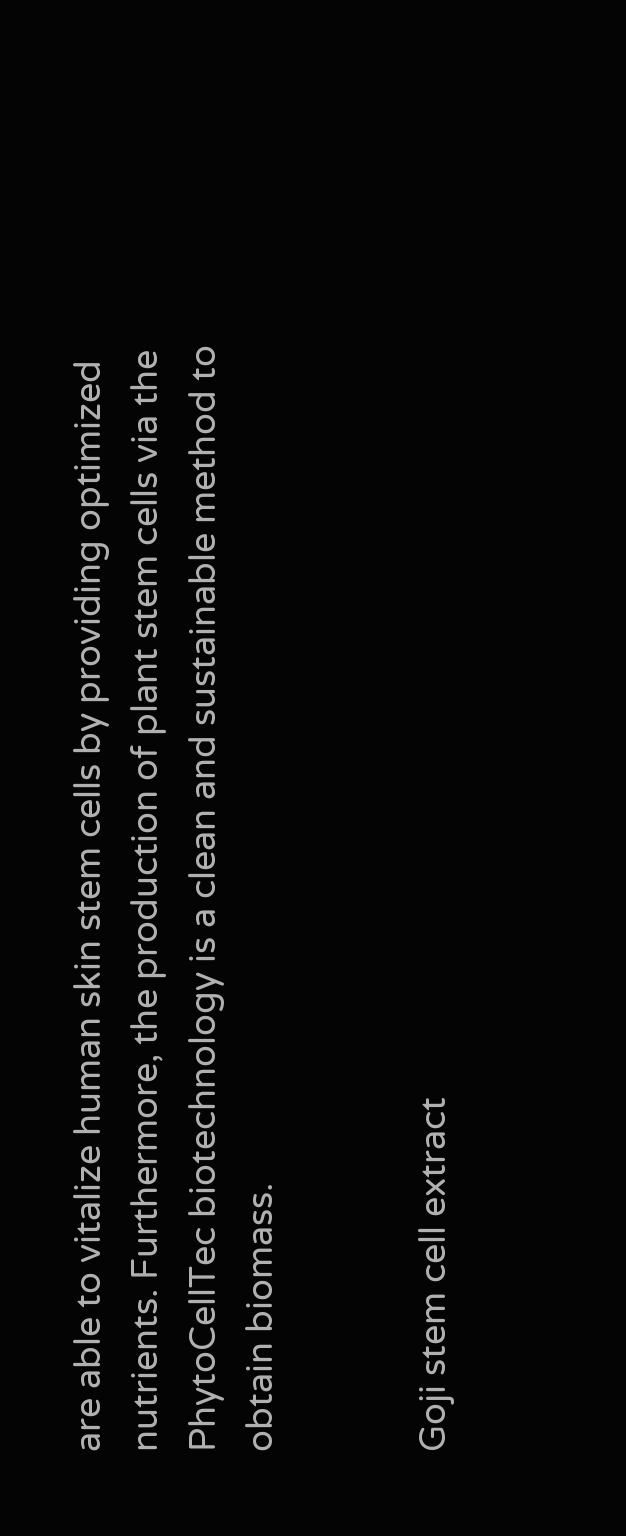are able to vitalize human skin stem cells by providing optimized nutrients. Furthermore, the production of plant stem cells via the PhytoCellTec biotechnology is a clean and sustainable method to obtain biomass.


Goji stem cell extract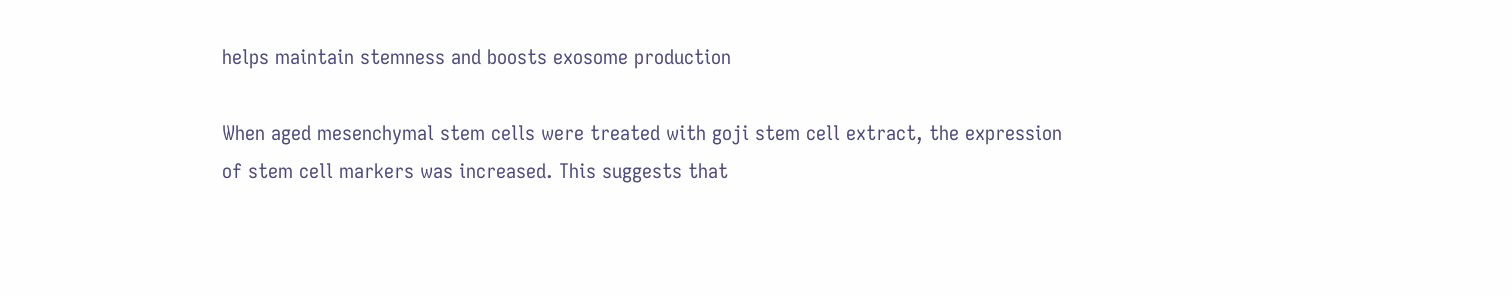helps maintain stemness and boosts exosome production

When aged mesenchymal stem cells were treated with goji stem cell extract, the expression of stem cell markers was increased. This suggests that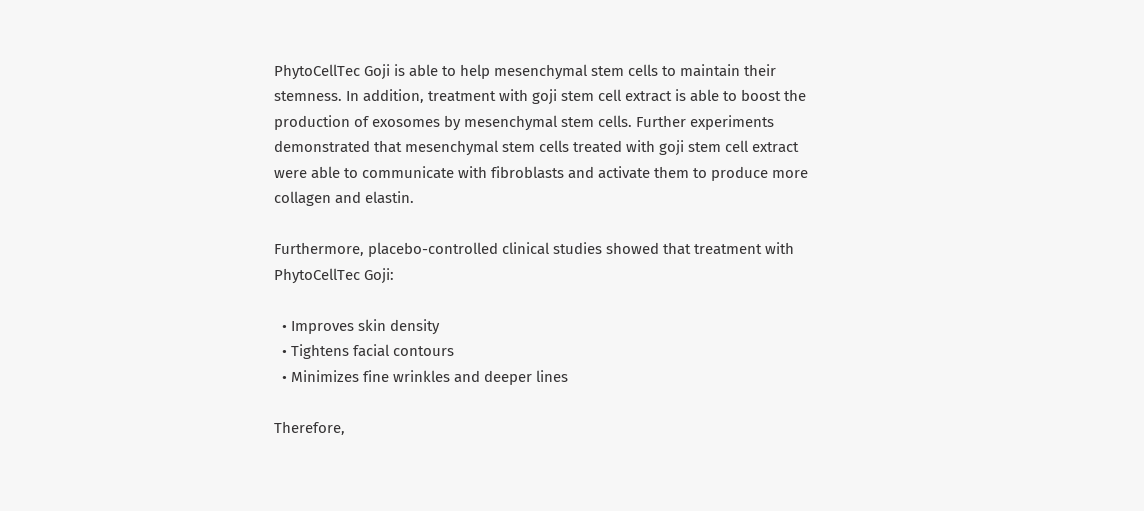PhytoCellTec Goji is able to help mesenchymal stem cells to maintain their stemness. In addition, treatment with goji stem cell extract is able to boost the production of exosomes by mesenchymal stem cells. Further experiments demonstrated that mesenchymal stem cells treated with goji stem cell extract were able to communicate with fibroblasts and activate them to produce more collagen and elastin.

Furthermore, placebo-controlled clinical studies showed that treatment with PhytoCellTec Goji:

  • Improves skin density
  • Tightens facial contours
  • Minimizes fine wrinkles and deeper lines

Therefore,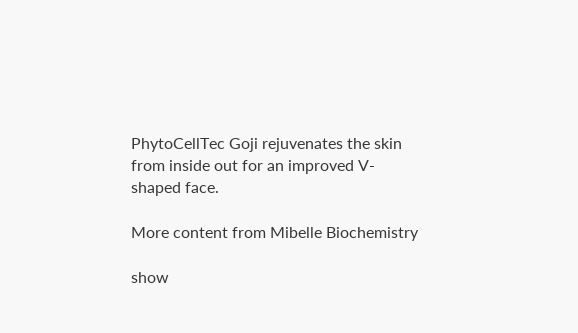PhytoCellTec Goji rejuvenates the skin from inside out for an improved V-shaped face.

More content from Mibelle Biochemistry

show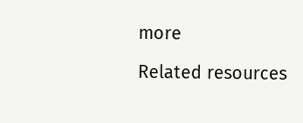more

Related resources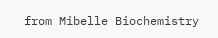from Mibelle Biochemistry